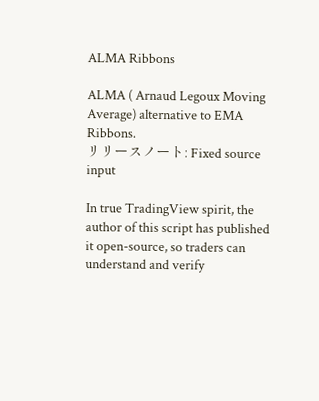ALMA Ribbons

ALMA ( Arnaud Legoux Moving Average) alternative to EMA Ribbons.
リリースノート: Fixed source input

In true TradingView spirit, the author of this script has published it open-source, so traders can understand and verify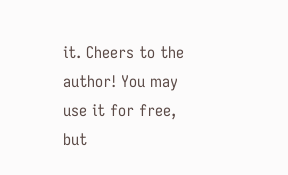it. Cheers to the author! You may use it for free, but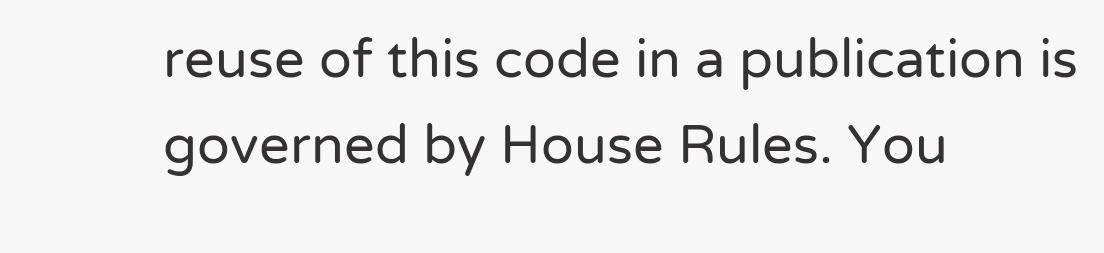reuse of this code in a publication is governed by House Rules. You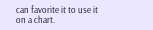can favorite it to use it on a chart.